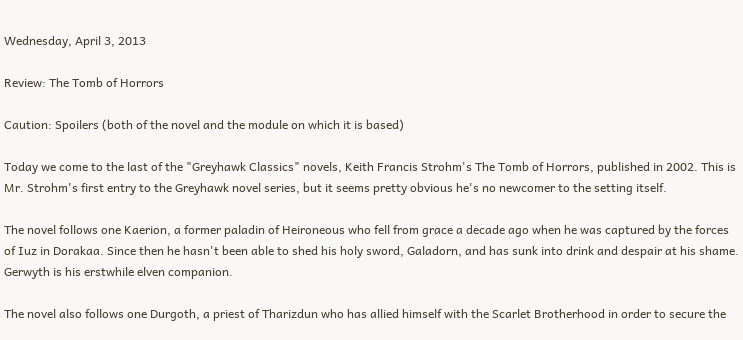Wednesday, April 3, 2013

Review: The Tomb of Horrors

Caution: Spoilers (both of the novel and the module on which it is based)

Today we come to the last of the "Greyhawk Classics" novels, Keith Francis Strohm's The Tomb of Horrors, published in 2002. This is Mr. Strohm's first entry to the Greyhawk novel series, but it seems pretty obvious he's no newcomer to the setting itself.

The novel follows one Kaerion, a former paladin of Heironeous who fell from grace a decade ago when he was captured by the forces of Iuz in Dorakaa. Since then he hasn't been able to shed his holy sword, Galadorn, and has sunk into drink and despair at his shame. Gerwyth is his erstwhile elven companion.

The novel also follows one Durgoth, a priest of Tharizdun who has allied himself with the Scarlet Brotherhood in order to secure the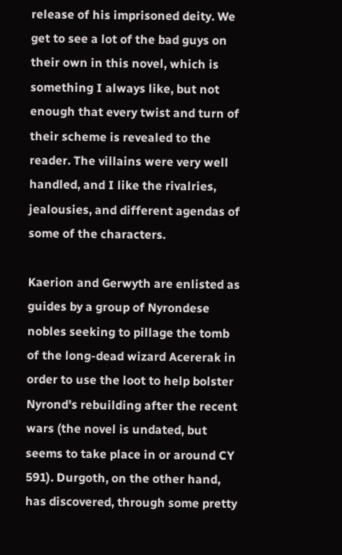release of his imprisoned deity. We get to see a lot of the bad guys on their own in this novel, which is something I always like, but not enough that every twist and turn of their scheme is revealed to the reader. The villains were very well handled, and I like the rivalries, jealousies, and different agendas of some of the characters.

Kaerion and Gerwyth are enlisted as guides by a group of Nyrondese nobles seeking to pillage the tomb of the long-dead wizard Acererak in order to use the loot to help bolster Nyrond's rebuilding after the recent wars (the novel is undated, but seems to take place in or around CY 591). Durgoth, on the other hand, has discovered, through some pretty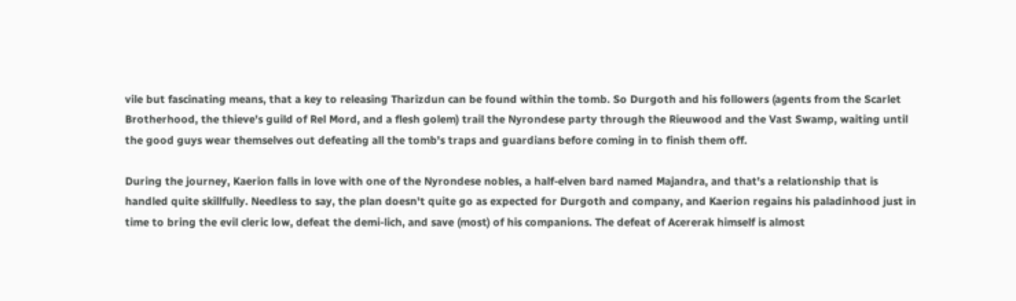vile but fascinating means, that a key to releasing Tharizdun can be found within the tomb. So Durgoth and his followers (agents from the Scarlet Brotherhood, the thieve's guild of Rel Mord, and a flesh golem) trail the Nyrondese party through the Rieuwood and the Vast Swamp, waiting until the good guys wear themselves out defeating all the tomb's traps and guardians before coming in to finish them off.

During the journey, Kaerion falls in love with one of the Nyrondese nobles, a half-elven bard named Majandra, and that's a relationship that is handled quite skillfully. Needless to say, the plan doesn't quite go as expected for Durgoth and company, and Kaerion regains his paladinhood just in time to bring the evil cleric low, defeat the demi-lich, and save (most) of his companions. The defeat of Acererak himself is almost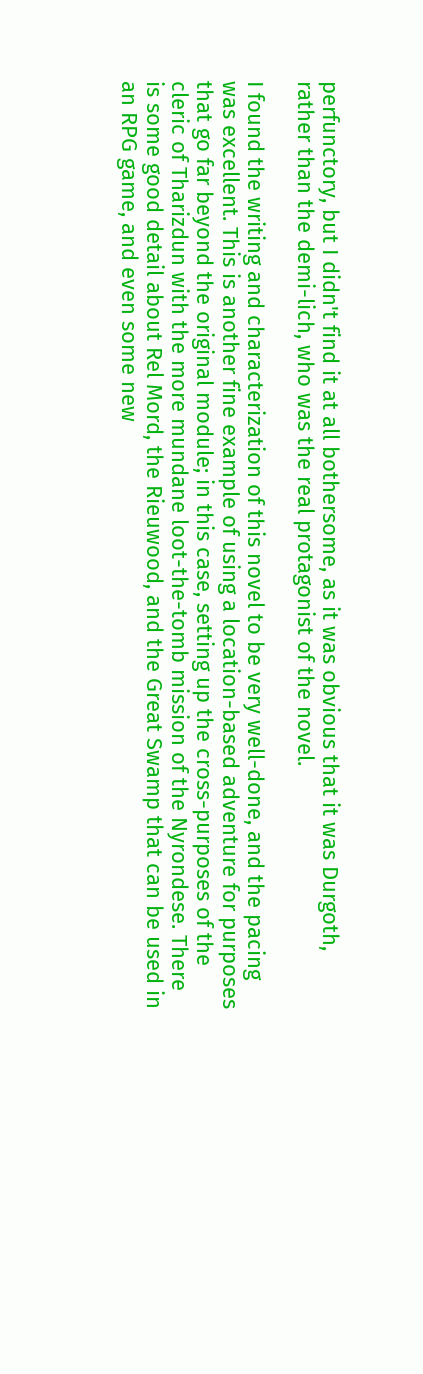perfunctory, but I didn't find it at all bothersome, as it was obvious that it was Durgoth, rather than the demi-lich, who was the real protagonist of the novel.

I found the writing and characterization of this novel to be very well-done, and the pacing was excellent. This is another fine example of using a location-based adventure for purposes that go far beyond the original module; in this case, setting up the cross-purposes of the cleric of Tharizdun with the more mundane loot-the-tomb mission of the Nyrondese. There is some good detail about Rel Mord, the Rieuwood, and the Great Swamp that can be used in an RPG game, and even some new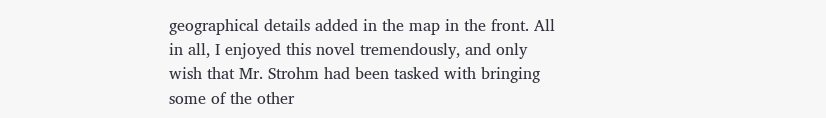geographical details added in the map in the front. All in all, I enjoyed this novel tremendously, and only wish that Mr. Strohm had been tasked with bringing some of the other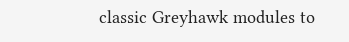classic Greyhawk modules to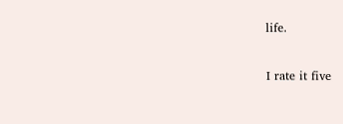life.

I rate it five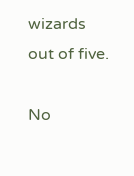wizards out of five.

No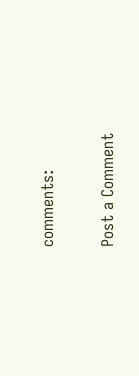comments:

Post a Comment